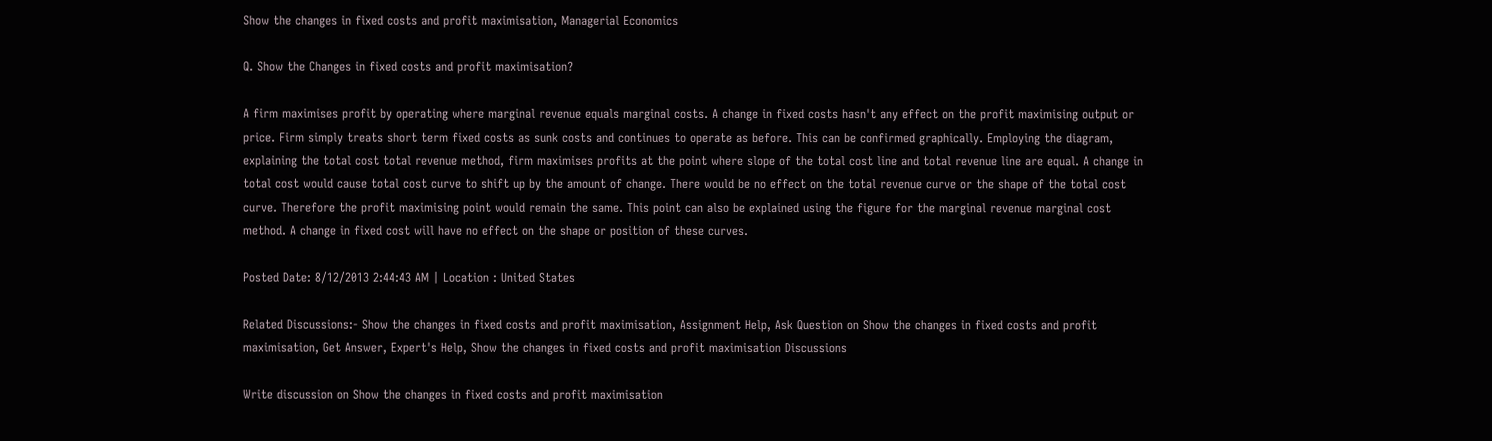Show the changes in fixed costs and profit maximisation, Managerial Economics

Q. Show the Changes in fixed costs and profit maximisation?

A firm maximises profit by operating where marginal revenue equals marginal costs. A change in fixed costs hasn't any effect on the profit maximising output or price. Firm simply treats short term fixed costs as sunk costs and continues to operate as before. This can be confirmed graphically. Employing the diagram, explaining the total cost total revenue method, firm maximises profits at the point where slope of the total cost line and total revenue line are equal. A change in total cost would cause total cost curve to shift up by the amount of change. There would be no effect on the total revenue curve or the shape of the total cost curve. Therefore the profit maximising point would remain the same. This point can also be explained using the figure for the marginal revenue marginal cost method. A change in fixed cost will have no effect on the shape or position of these curves.

Posted Date: 8/12/2013 2:44:43 AM | Location : United States

Related Discussions:- Show the changes in fixed costs and profit maximisation, Assignment Help, Ask Question on Show the changes in fixed costs and profit maximisation, Get Answer, Expert's Help, Show the changes in fixed costs and profit maximisation Discussions

Write discussion on Show the changes in fixed costs and profit maximisation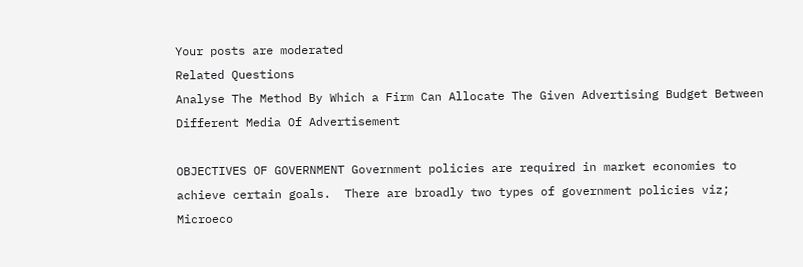Your posts are moderated
Related Questions
Analyse The Method By Which a Firm Can Allocate The Given Advertising Budget Between Different Media Of Advertisement

OBJECTIVES OF GOVERNMENT Government policies are required in market economies to achieve certain goals.  There are broadly two types of government policies viz; Microeco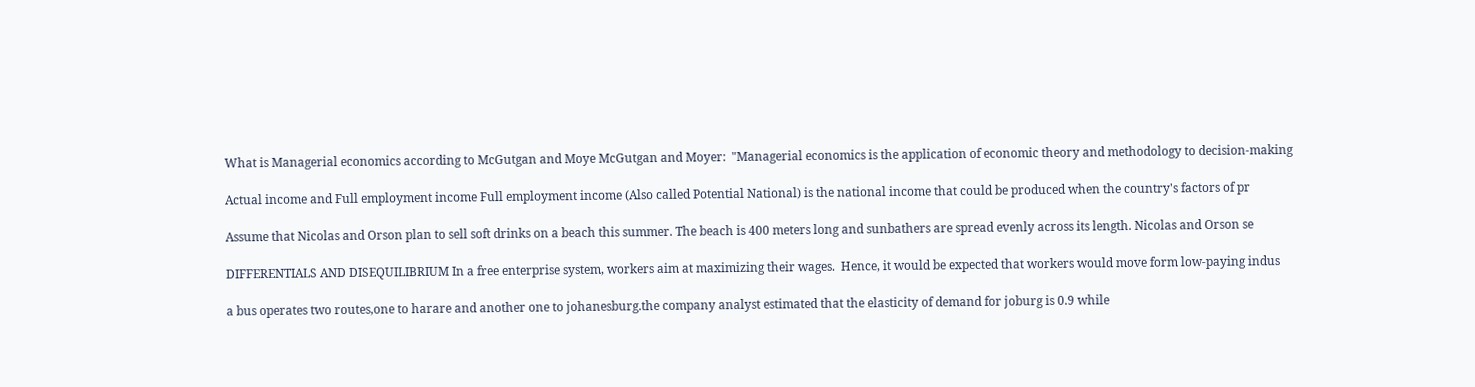What is Managerial economics according to McGutgan and Moye McGutgan and Moyer:  "Managerial economics is the application of economic theory and methodology to decision-making

Actual income and Full employment income Full employment income (Also called Potential National) is the national income that could be produced when the country's factors of pr

Assume that Nicolas and Orson plan to sell soft drinks on a beach this summer. The beach is 400 meters long and sunbathers are spread evenly across its length. Nicolas and Orson se

DIFFERENTIALS AND DISEQUILIBRIUM In a free enterprise system, workers aim at maximizing their wages.  Hence, it would be expected that workers would move form low-paying indus

a bus operates two routes,one to harare and another one to johanesburg.the company analyst estimated that the elasticity of demand for joburg is 0.9 while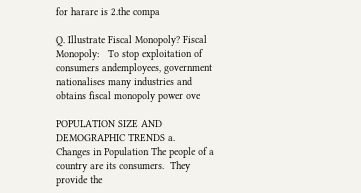for harare is 2.the compa

Q. Illustrate Fiscal Monopoly? Fiscal Monopoly:   To stop exploitation of consumers andemployees, government nationalises many industries and obtains fiscal monopoly power ove

POPULATION SIZE AND DEMOGRAPHIC TRENDS a.      Changes in Population The people of a country are its consumers.  They provide the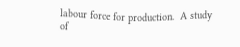labour force for production.  A study of